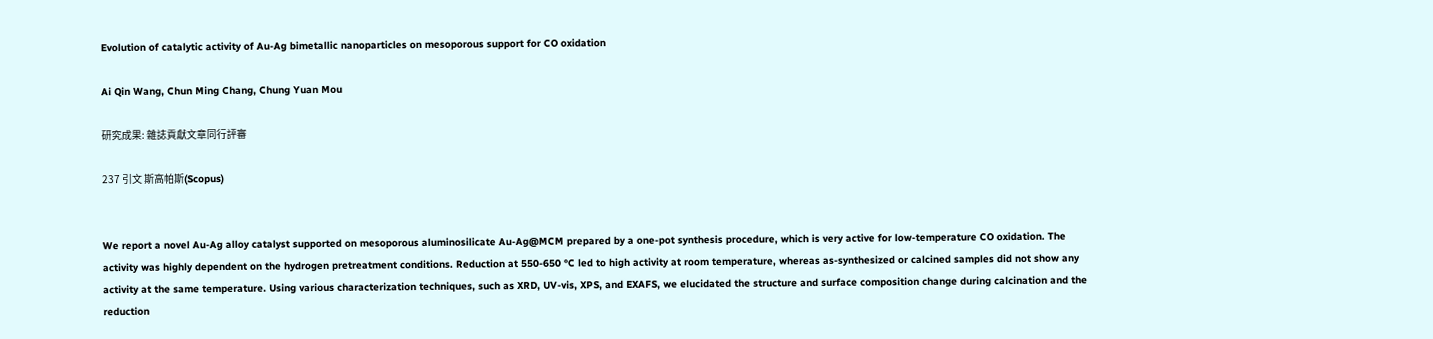Evolution of catalytic activity of Au-Ag bimetallic nanoparticles on mesoporous support for CO oxidation

Ai Qin Wang, Chun Ming Chang, Chung Yuan Mou

研究成果: 雜誌貢獻文章同行評審

237 引文 斯高帕斯(Scopus)


We report a novel Au-Ag alloy catalyst supported on mesoporous aluminosilicate Au-Ag@MCM prepared by a one-pot synthesis procedure, which is very active for low-temperature CO oxidation. The activity was highly dependent on the hydrogen pretreatment conditions. Reduction at 550-650 °C led to high activity at room temperature, whereas as-synthesized or calcined samples did not show any activity at the same temperature. Using various characterization techniques, such as XRD, UV-vis, XPS, and EXAFS, we elucidated the structure and surface composition change during calcination and the reduction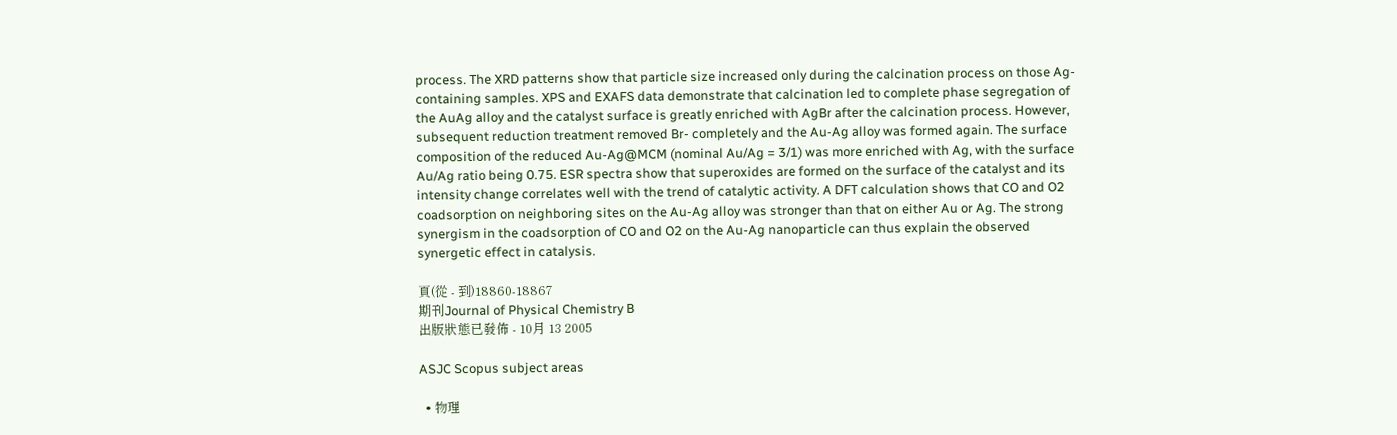process. The XRD patterns show that particle size increased only during the calcination process on those Ag-containing samples. XPS and EXAFS data demonstrate that calcination led to complete phase segregation of the AuAg alloy and the catalyst surface is greatly enriched with AgBr after the calcination process. However, subsequent reduction treatment removed Br- completely and the Au-Ag alloy was formed again. The surface composition of the reduced Au-Ag@MCM (nominal Au/Ag = 3/1) was more enriched with Ag, with the surface Au/Ag ratio being 0.75. ESR spectra show that superoxides are formed on the surface of the catalyst and its intensity change correlates well with the trend of catalytic activity. A DFT calculation shows that CO and O2 coadsorption on neighboring sites on the Au-Ag alloy was stronger than that on either Au or Ag. The strong synergism in the coadsorption of CO and O2 on the Au-Ag nanoparticle can thus explain the observed synergetic effect in catalysis.

頁(從 - 到)18860-18867
期刊Journal of Physical Chemistry B
出版狀態已發佈 - 10月 13 2005

ASJC Scopus subject areas

  • 物理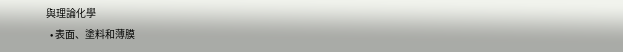與理論化學
  • 表面、塗料和薄膜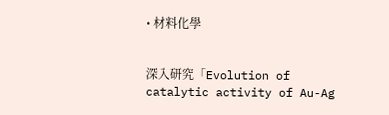• 材料化學


深入研究「Evolution of catalytic activity of Au-Ag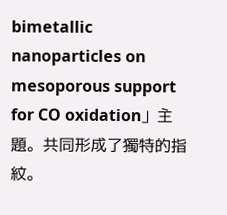bimetallic nanoparticles on mesoporous support for CO oxidation」主題。共同形成了獨特的指紋。